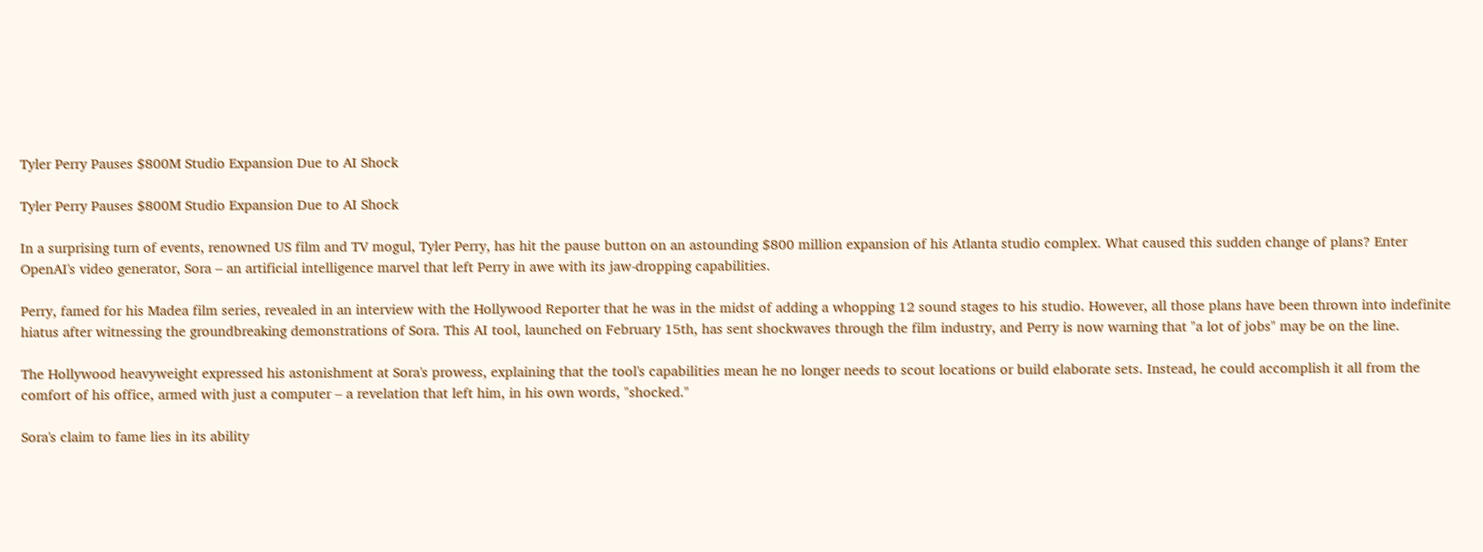Tyler Perry Pauses $800M Studio Expansion Due to AI Shock

Tyler Perry Pauses $800M Studio Expansion Due to AI Shock

In a surprising turn of events, renowned US film and TV mogul, Tyler Perry, has hit the pause button on an astounding $800 million expansion of his Atlanta studio complex. What caused this sudden change of plans? Enter OpenAI's video generator, Sora – an artificial intelligence marvel that left Perry in awe with its jaw-dropping capabilities.

Perry, famed for his Madea film series, revealed in an interview with the Hollywood Reporter that he was in the midst of adding a whopping 12 sound stages to his studio. However, all those plans have been thrown into indefinite hiatus after witnessing the groundbreaking demonstrations of Sora. This AI tool, launched on February 15th, has sent shockwaves through the film industry, and Perry is now warning that "a lot of jobs" may be on the line.

The Hollywood heavyweight expressed his astonishment at Sora's prowess, explaining that the tool's capabilities mean he no longer needs to scout locations or build elaborate sets. Instead, he could accomplish it all from the comfort of his office, armed with just a computer – a revelation that left him, in his own words, "shocked."

Sora's claim to fame lies in its ability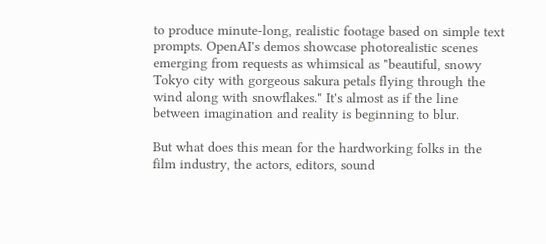to produce minute-long, realistic footage based on simple text prompts. OpenAI's demos showcase photorealistic scenes emerging from requests as whimsical as "beautiful, snowy Tokyo city with gorgeous sakura petals flying through the wind along with snowflakes." It's almost as if the line between imagination and reality is beginning to blur.

But what does this mean for the hardworking folks in the film industry, the actors, editors, sound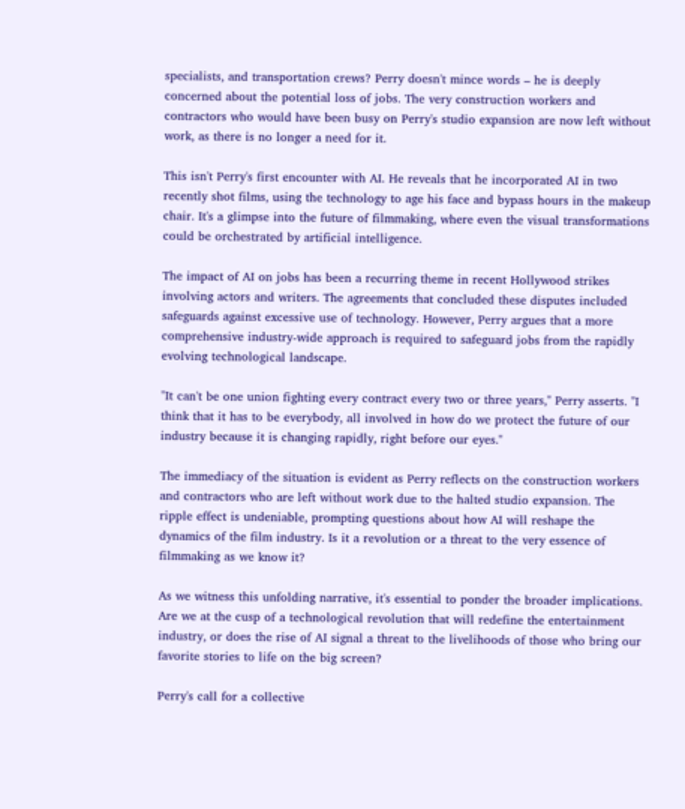specialists, and transportation crews? Perry doesn't mince words – he is deeply concerned about the potential loss of jobs. The very construction workers and contractors who would have been busy on Perry's studio expansion are now left without work, as there is no longer a need for it.

This isn't Perry's first encounter with AI. He reveals that he incorporated AI in two recently shot films, using the technology to age his face and bypass hours in the makeup chair. It's a glimpse into the future of filmmaking, where even the visual transformations could be orchestrated by artificial intelligence.

The impact of AI on jobs has been a recurring theme in recent Hollywood strikes involving actors and writers. The agreements that concluded these disputes included safeguards against excessive use of technology. However, Perry argues that a more comprehensive industry-wide approach is required to safeguard jobs from the rapidly evolving technological landscape.

"It can't be one union fighting every contract every two or three years," Perry asserts. "I think that it has to be everybody, all involved in how do we protect the future of our industry because it is changing rapidly, right before our eyes."

The immediacy of the situation is evident as Perry reflects on the construction workers and contractors who are left without work due to the halted studio expansion. The ripple effect is undeniable, prompting questions about how AI will reshape the dynamics of the film industry. Is it a revolution or a threat to the very essence of filmmaking as we know it?

As we witness this unfolding narrative, it's essential to ponder the broader implications. Are we at the cusp of a technological revolution that will redefine the entertainment industry, or does the rise of AI signal a threat to the livelihoods of those who bring our favorite stories to life on the big screen?

Perry's call for a collective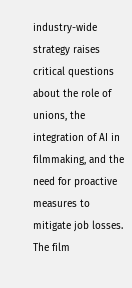industry-wide strategy raises critical questions about the role of unions, the integration of AI in filmmaking, and the need for proactive measures to mitigate job losses. The film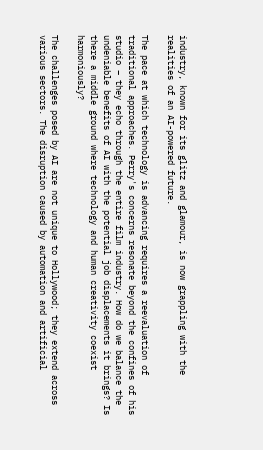industry, known for its glitz and glamour, is now grappling with the realities of an AI-powered future.

The pace at which technology is advancing requires a reevaluation of traditional approaches. Perry's concerns resonate beyond the confines of his studio – they echo through the entire film industry. How do we balance the undeniable benefits of AI with the potential job displacements it brings? Is there a middle ground where technology and human creativity coexist harmoniously?

The challenges posed by AI are not unique to Hollywood; they extend across various sectors. The disruption caused by automation and artificial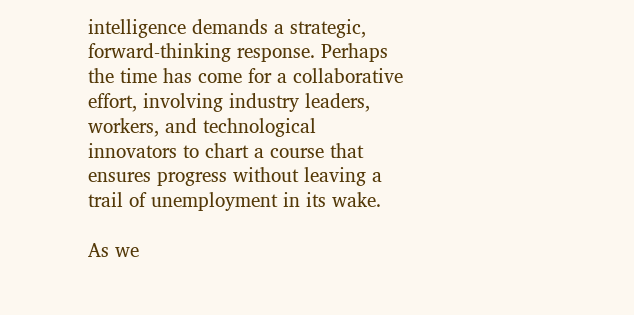intelligence demands a strategic, forward-thinking response. Perhaps the time has come for a collaborative effort, involving industry leaders, workers, and technological innovators to chart a course that ensures progress without leaving a trail of unemployment in its wake.

As we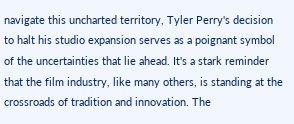navigate this uncharted territory, Tyler Perry's decision to halt his studio expansion serves as a poignant symbol of the uncertainties that lie ahead. It's a stark reminder that the film industry, like many others, is standing at the crossroads of tradition and innovation. The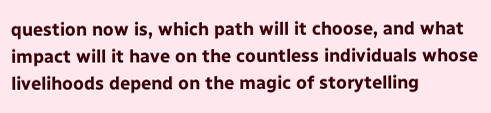question now is, which path will it choose, and what impact will it have on the countless individuals whose livelihoods depend on the magic of storytelling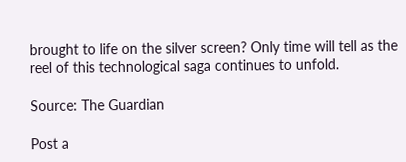brought to life on the silver screen? Only time will tell as the reel of this technological saga continues to unfold.

Source: The Guardian

Post a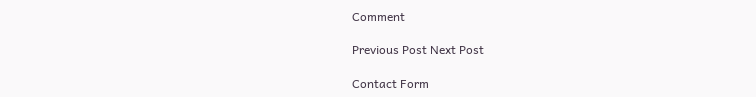Comment

Previous Post Next Post

Contact Form